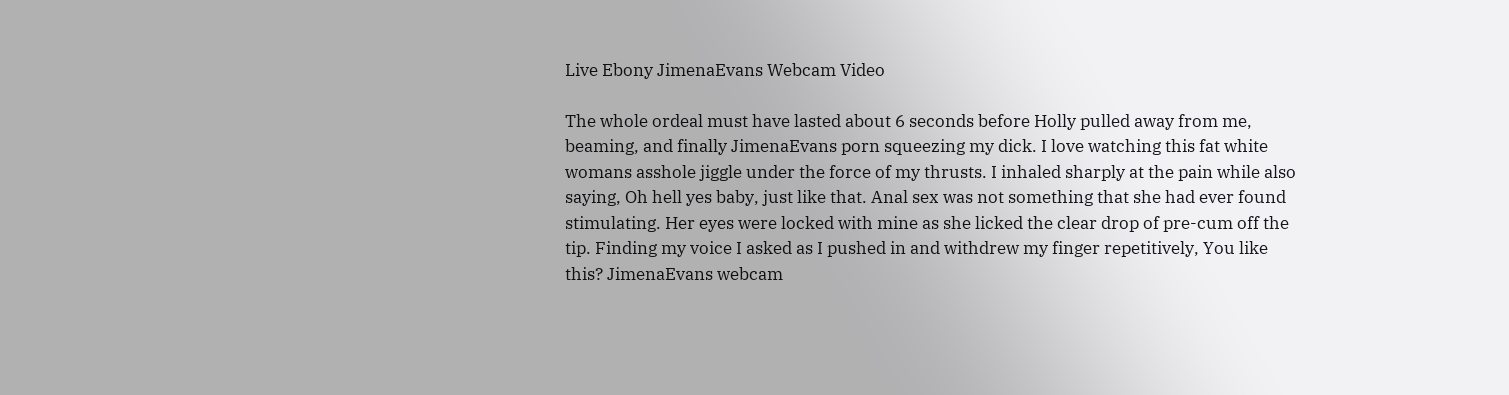Live Ebony JimenaEvans Webcam Video

The whole ordeal must have lasted about 6 seconds before Holly pulled away from me, beaming, and finally JimenaEvans porn squeezing my dick. I love watching this fat white womans asshole jiggle under the force of my thrusts. I inhaled sharply at the pain while also saying, Oh hell yes baby, just like that. Anal sex was not something that she had ever found stimulating. Her eyes were locked with mine as she licked the clear drop of pre-cum off the tip. Finding my voice I asked as I pushed in and withdrew my finger repetitively, You like this? JimenaEvans webcam